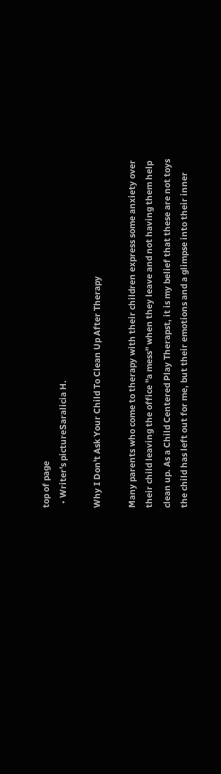top of page
  • Writer's pictureSaralicia H.

Why I Don't Ask Your Child To Clean Up After Therapy

Many parents who come to therapy with their children express some anxiety over their child leaving the office "a mess" when they leave and not having them help clean up. As a Child Centered Play Therapst, it is my belief that these are not toys the child has left out for me, but their emotions and a glimpse into their inner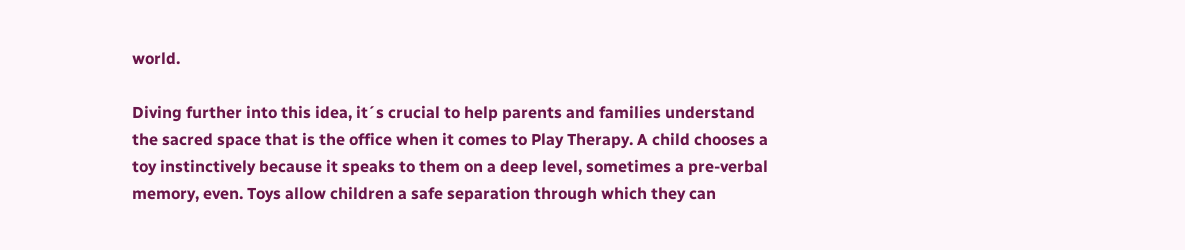world.

Diving further into this idea, it´s crucial to help parents and families understand the sacred space that is the office when it comes to Play Therapy. A child chooses a toy instinctively because it speaks to them on a deep level, sometimes a pre-verbal memory, even. Toys allow children a safe separation through which they can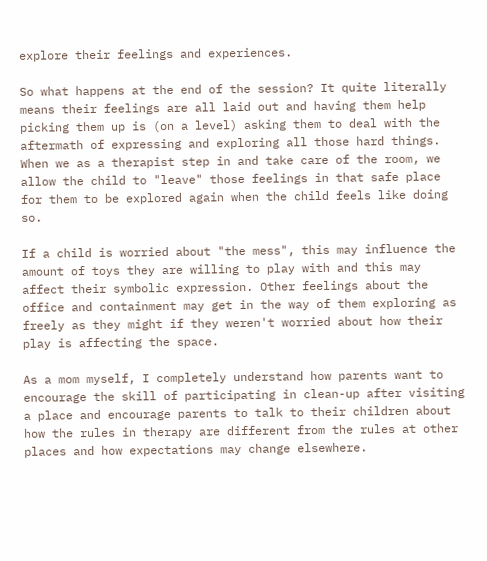explore their feelings and experiences.

So what happens at the end of the session? It quite literally means their feelings are all laid out and having them help picking them up is (on a level) asking them to deal with the aftermath of expressing and exploring all those hard things. When we as a therapist step in and take care of the room, we allow the child to "leave" those feelings in that safe place for them to be explored again when the child feels like doing so.

If a child is worried about "the mess", this may influence the amount of toys they are willing to play with and this may affect their symbolic expression. Other feelings about the office and containment may get in the way of them exploring as freely as they might if they weren't worried about how their play is affecting the space.

As a mom myself, I completely understand how parents want to encourage the skill of participating in clean-up after visiting a place and encourage parents to talk to their children about how the rules in therapy are different from the rules at other places and how expectations may change elsewhere.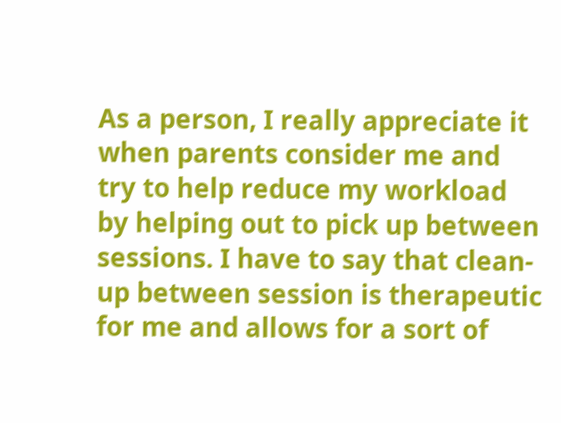As a person, I really appreciate it when parents consider me and try to help reduce my workload by helping out to pick up between sessions. I have to say that clean-up between session is therapeutic for me and allows for a sort of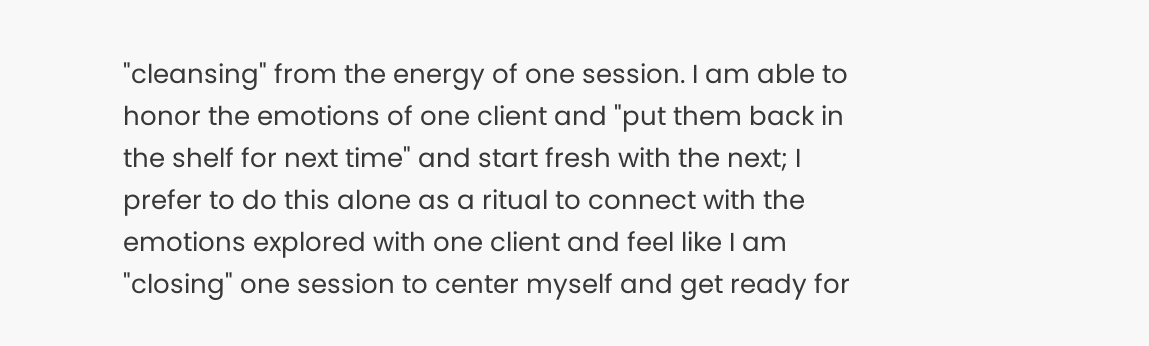"cleansing" from the energy of one session. I am able to honor the emotions of one client and "put them back in the shelf for next time" and start fresh with the next; I prefer to do this alone as a ritual to connect with the emotions explored with one client and feel like I am "closing" one session to center myself and get ready for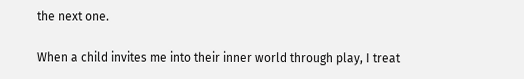the next one.

When a child invites me into their inner world through play, I treat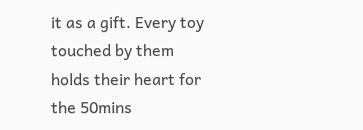it as a gift. Every toy touched by them holds their heart for the 50mins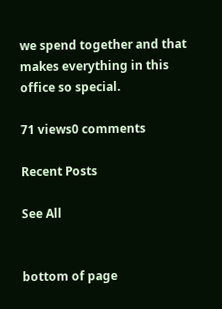we spend together and that makes everything in this office so special.

71 views0 comments

Recent Posts

See All


bottom of page